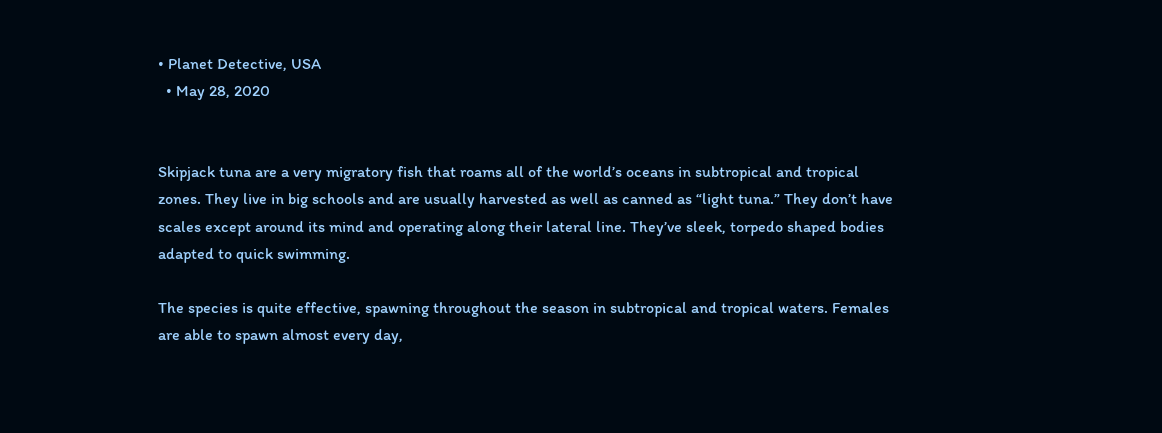• Planet Detective, USA
  • May 28, 2020


Skipjack tuna are a very migratory fish that roams all of the world’s oceans in subtropical and tropical zones. They live in big schools and are usually harvested as well as canned as “light tuna.” They don’t have scales except around its mind and operating along their lateral line. They’ve sleek, torpedo shaped bodies adapted to quick swimming.

The species is quite effective, spawning throughout the season in subtropical and tropical waters. Females are able to spawn almost every day,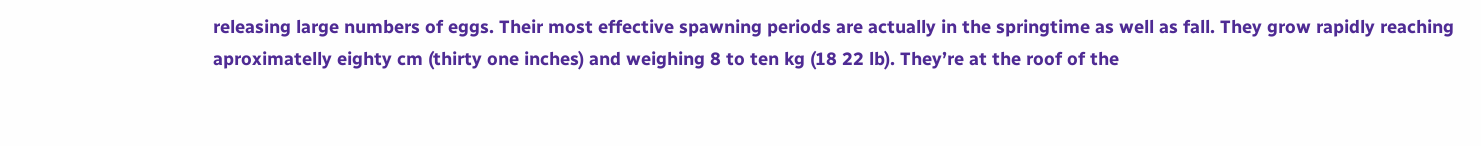releasing large numbers of eggs. Their most effective spawning periods are actually in the springtime as well as fall. They grow rapidly reaching aproximatelly eighty cm (thirty one inches) and weighing 8 to ten kg (18 22 lb). They’re at the roof of the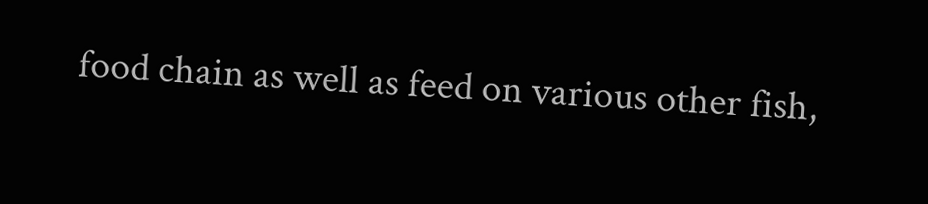food chain as well as feed on various other fish,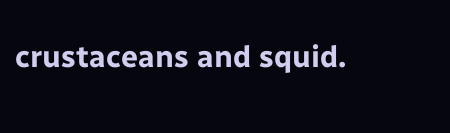crustaceans and squid.